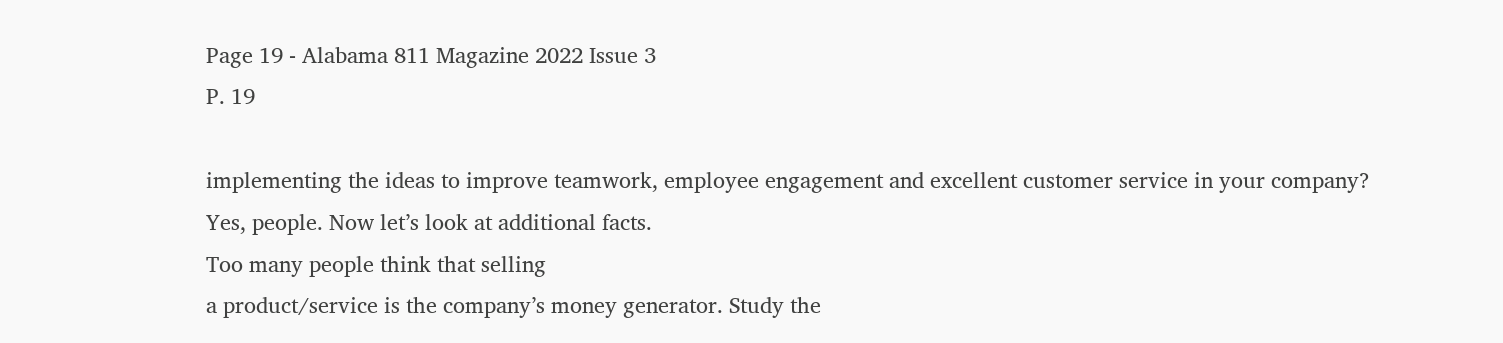Page 19 - Alabama 811 Magazine 2022 Issue 3
P. 19

implementing the ideas to improve teamwork, employee engagement and excellent customer service in your company?
Yes, people. Now let’s look at additional facts.
Too many people think that selling
a product/service is the company’s money generator. Study the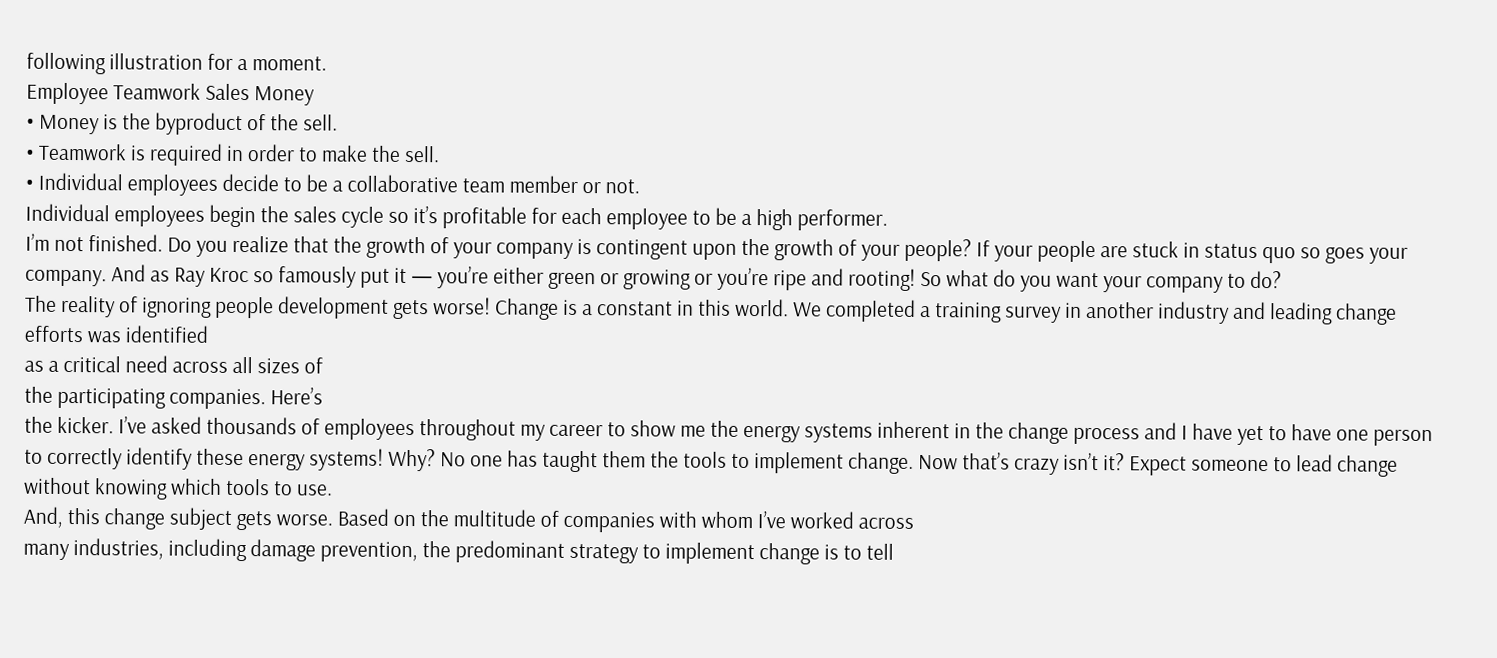following illustration for a moment.
Employee Teamwork Sales Money
• Money is the byproduct of the sell.
• Teamwork is required in order to make the sell.
• Individual employees decide to be a collaborative team member or not.
Individual employees begin the sales cycle so it’s profitable for each employee to be a high performer.
I’m not finished. Do you realize that the growth of your company is contingent upon the growth of your people? If your people are stuck in status quo so goes your company. And as Ray Kroc so famously put it — you’re either green or growing or you’re ripe and rooting! So what do you want your company to do?
The reality of ignoring people development gets worse! Change is a constant in this world. We completed a training survey in another industry and leading change efforts was identified
as a critical need across all sizes of
the participating companies. Here’s
the kicker. I’ve asked thousands of employees throughout my career to show me the energy systems inherent in the change process and I have yet to have one person to correctly identify these energy systems! Why? No one has taught them the tools to implement change. Now that’s crazy isn’t it? Expect someone to lead change without knowing which tools to use.
And, this change subject gets worse. Based on the multitude of companies with whom I’ve worked across
many industries, including damage prevention, the predominant strategy to implement change is to tell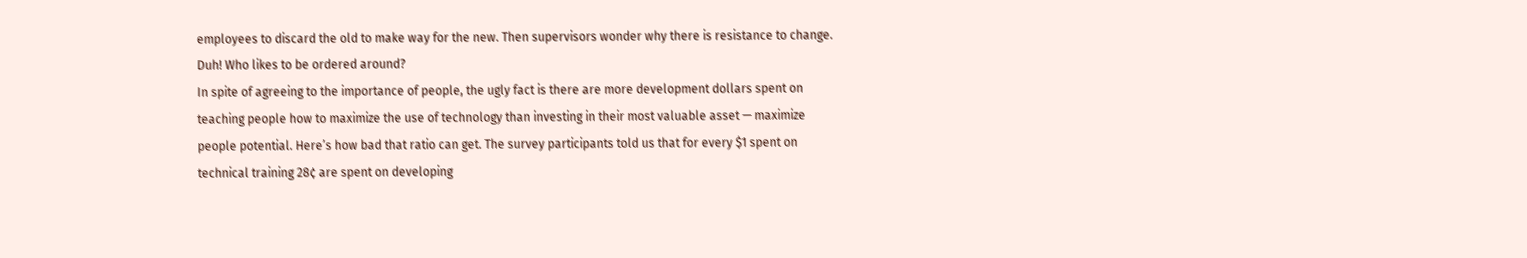employees to discard the old to make way for the new. Then supervisors wonder why there is resistance to change. Duh! Who likes to be ordered around?
In spite of agreeing to the importance of people, the ugly fact is there are more development dollars spent on
teaching people how to maximize the use of technology than investing in their most valuable asset — maximize people potential. Here’s how bad that ratio can get. The survey participants told us that for every $1 spent on technical training 28¢ are spent on developing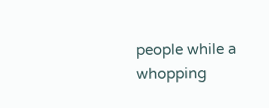people while a whopping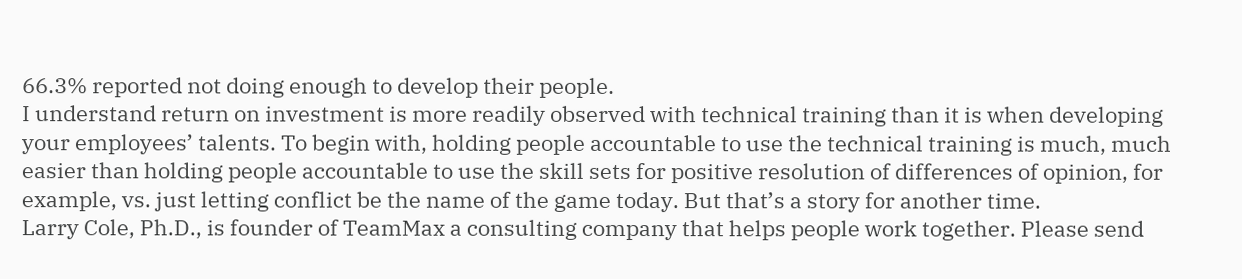66.3% reported not doing enough to develop their people.
I understand return on investment is more readily observed with technical training than it is when developing your employees’ talents. To begin with, holding people accountable to use the technical training is much, much easier than holding people accountable to use the skill sets for positive resolution of differences of opinion, for example, vs. just letting conflict be the name of the game today. But that’s a story for another time.
Larry Cole, Ph.D., is founder of TeamMax a consulting company that helps people work together. Please send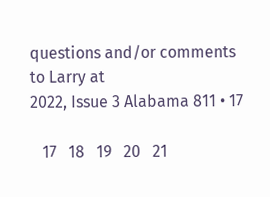questions and/or comments to Larry at
2022, Issue 3 Alabama 811 • 17

   17   18   19   20   21